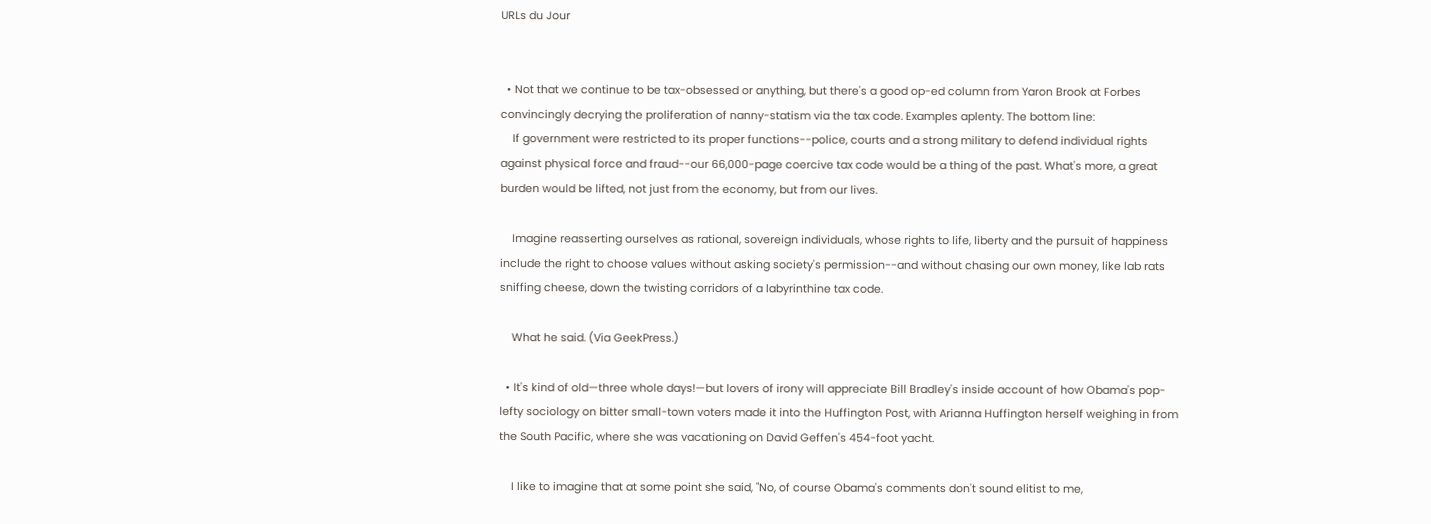URLs du Jour


  • Not that we continue to be tax-obsessed or anything, but there's a good op-ed column from Yaron Brook at Forbes convincingly decrying the proliferation of nanny-statism via the tax code. Examples aplenty. The bottom line:
    If government were restricted to its proper functions--police, courts and a strong military to defend individual rights against physical force and fraud--our 66,000-page coercive tax code would be a thing of the past. What's more, a great burden would be lifted, not just from the economy, but from our lives.

    Imagine reasserting ourselves as rational, sovereign individuals, whose rights to life, liberty and the pursuit of happiness include the right to choose values without asking society's permission--and without chasing our own money, like lab rats sniffing cheese, down the twisting corridors of a labyrinthine tax code.

    What he said. (Via GeekPress.)

  • It's kind of old—three whole days!—but lovers of irony will appreciate Bill Bradley's inside account of how Obama's pop-lefty sociology on bitter small-town voters made it into the Huffington Post, with Arianna Huffington herself weighing in from the South Pacific, where she was vacationing on David Geffen's 454-foot yacht.

    I like to imagine that at some point she said, "No, of course Obama's comments don't sound elitist to me,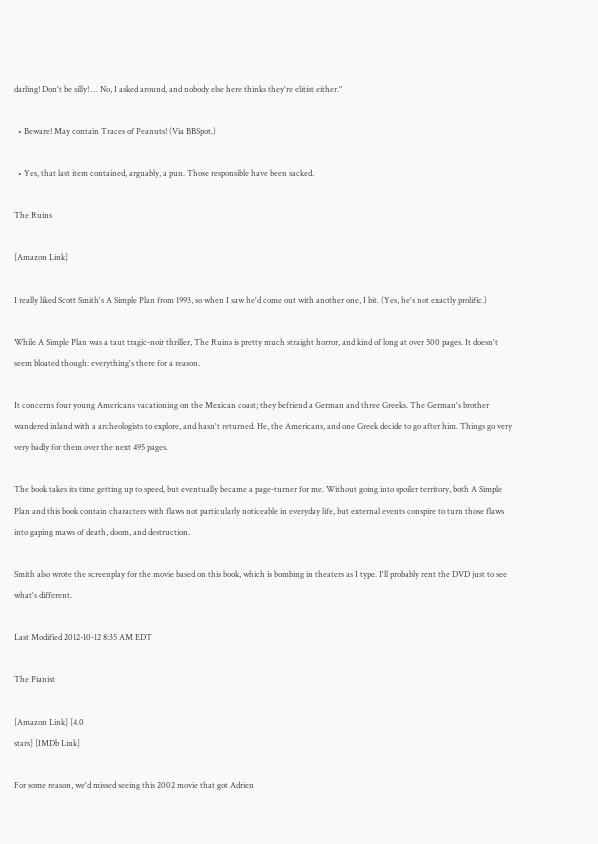darling! Don't be silly! … No, I asked around, and nobody else here thinks they're elitist either."

  • Beware! May contain Traces of Peanuts! (Via BBSpot.)

  • Yes, that last item contained, arguably, a pun. Those responsible have been sacked.

The Ruins

[Amazon Link]

I really liked Scott Smith's A Simple Plan from 1993, so when I saw he'd come out with another one, I bit. (Yes, he's not exactly prolific.)

While A Simple Plan was a taut tragic-noir thriller, The Ruins is pretty much straight horror, and kind of long at over 500 pages. It doesn't seem bloated though: everything's there for a reason.

It concerns four young Americans vacationing on the Mexican coast; they befriend a German and three Greeks. The German's brother wandered inland with a archeologists to explore, and hasn't returned. He, the Americans, and one Greek decide to go after him. Things go very very badly for them over the next 495 pages.

The book takes its time getting up to speed, but eventually became a page-turner for me. Without going into spoiler territory, both A Simple Plan and this book contain characters with flaws not particularly noticeable in everyday life, but external events conspire to turn those flaws into gaping maws of death, doom, and destruction.

Smith also wrote the screenplay for the movie based on this book, which is bombing in theaters as I type. I'll probably rent the DVD just to see what's different.

Last Modified 2012-10-12 8:35 AM EDT

The Pianist

[Amazon Link] [4.0
stars] [IMDb Link]

For some reason, we'd missed seeing this 2002 movie that got Adrien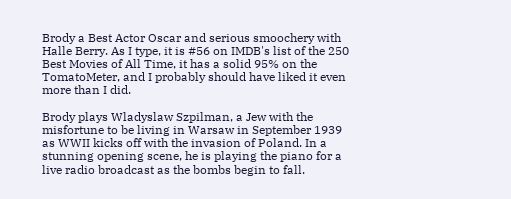Brody a Best Actor Oscar and serious smoochery with Halle Berry. As I type, it is #56 on IMDB's list of the 250 Best Movies of All Time, it has a solid 95% on the TomatoMeter, and I probably should have liked it even more than I did.

Brody plays Wladyslaw Szpilman, a Jew with the misfortune to be living in Warsaw in September 1939 as WWII kicks off with the invasion of Poland. In a stunning opening scene, he is playing the piano for a live radio broadcast as the bombs begin to fall.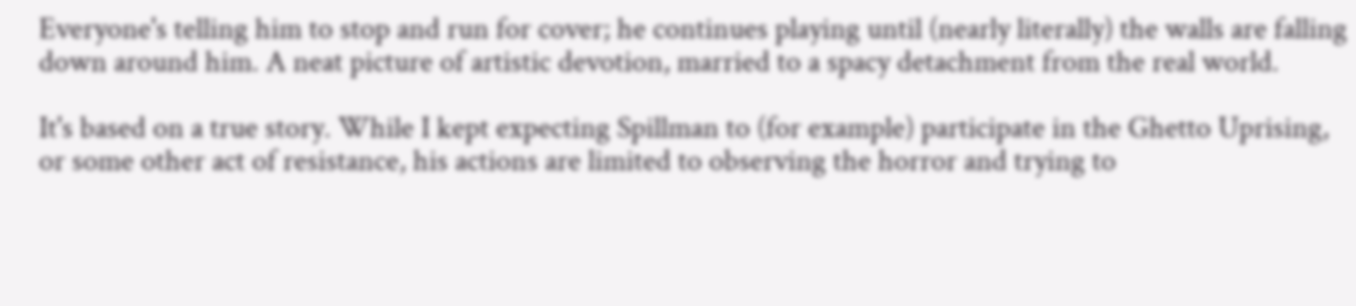Everyone's telling him to stop and run for cover; he continues playing until (nearly literally) the walls are falling down around him. A neat picture of artistic devotion, married to a spacy detachment from the real world.

It's based on a true story. While I kept expecting Spillman to (for example) participate in the Ghetto Uprising, or some other act of resistance, his actions are limited to observing the horror and trying to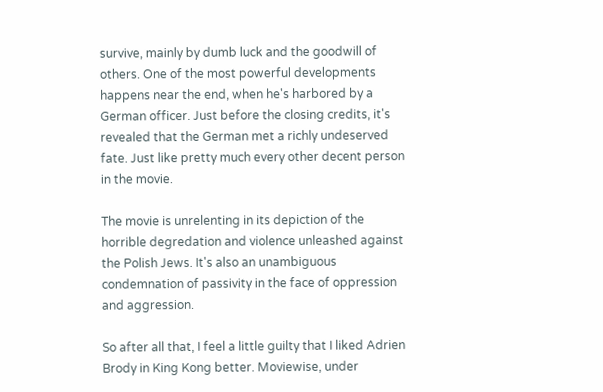survive, mainly by dumb luck and the goodwill of others. One of the most powerful developments happens near the end, when he's harbored by a German officer. Just before the closing credits, it's revealed that the German met a richly undeserved fate. Just like pretty much every other decent person in the movie.

The movie is unrelenting in its depiction of the horrible degredation and violence unleashed against the Polish Jews. It's also an unambiguous condemnation of passivity in the face of oppression and aggression.

So after all that, I feel a little guilty that I liked Adrien Brody in King Kong better. Moviewise, under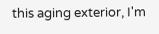this aging exterior, I'm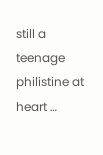still a teenage philistine at heart …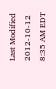Last Modified 2012-10-12 8:35 AM EDT